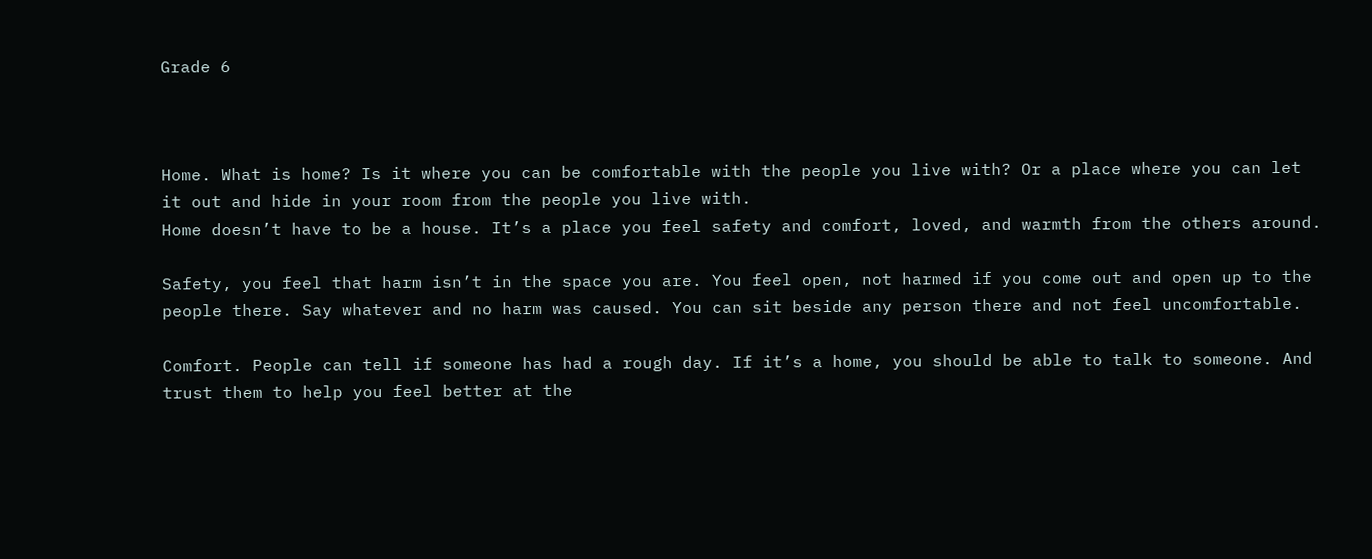Grade 6



Home. What is home? Is it where you can be comfortable with the people you live with? Or a place where you can let it out and hide in your room from the people you live with.
Home doesn’t have to be a house. It’s a place you feel safety and comfort, loved, and warmth from the others around.

Safety, you feel that harm isn’t in the space you are. You feel open, not harmed if you come out and open up to the people there. Say whatever and no harm was caused. You can sit beside any person there and not feel uncomfortable.

Comfort. People can tell if someone has had a rough day. If it’s a home, you should be able to talk to someone. And trust them to help you feel better at the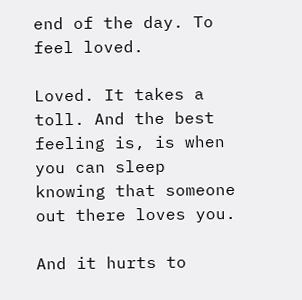end of the day. To feel loved.

Loved. It takes a toll. And the best feeling is, is when you can sleep knowing that someone out there loves you.

And it hurts to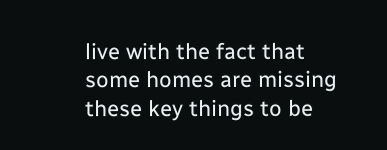live with the fact that some homes are missing these key things to be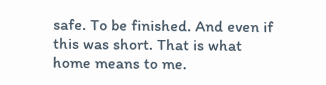safe. To be finished. And even if this was short. That is what home means to me.